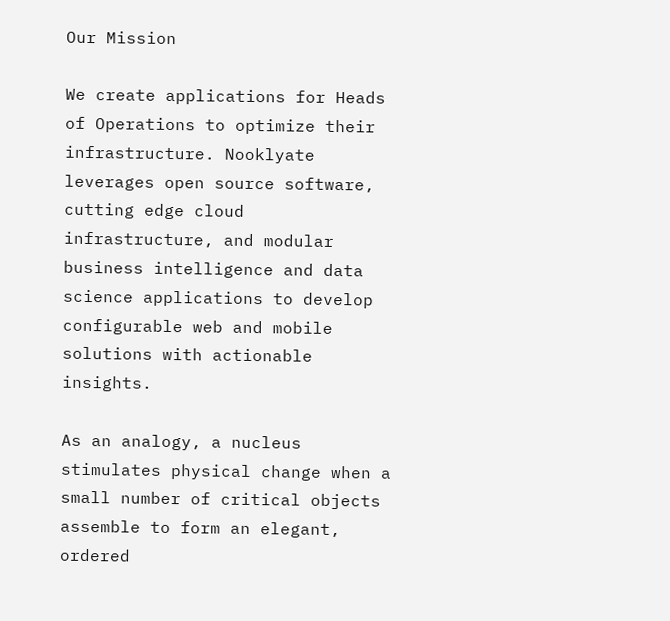Our Mission

We create applications for Heads of Operations to optimize their infrastructure. Nooklyate leverages open source software, cutting edge cloud infrastructure, and modular business intelligence and data science applications to develop configurable web and mobile solutions with actionable insights.

As an analogy, a nucleus stimulates physical change when a small number of critical objects assemble to form an elegant, ordered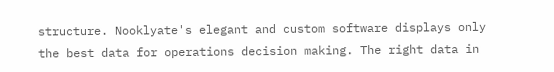structure. Nooklyate's elegant and custom software displays only the best data for operations decision making. The right data in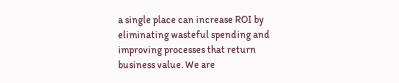a single place can increase ROI by eliminating wasteful spending and improving processes that return business value. We are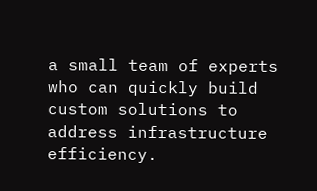a small team of experts who can quickly build custom solutions to address infrastructure efficiency.